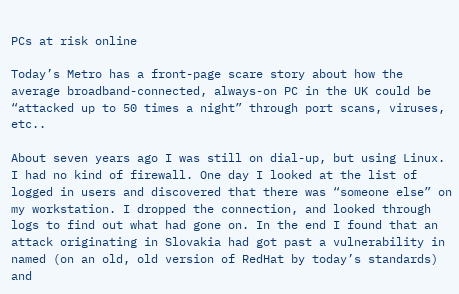PCs at risk online

Today’s Metro has a front-page scare story about how the average broadband-connected, always-on PC in the UK could be “attacked up to 50 times a night” through port scans, viruses, etc..

About seven years ago I was still on dial-up, but using Linux. I had no kind of firewall. One day I looked at the list of logged in users and discovered that there was “someone else” on my workstation. I dropped the connection, and looked through logs to find out what had gone on. In the end I found that an attack originating in Slovakia had got past a vulnerability in named (on an old, old version of RedHat by today’s standards) and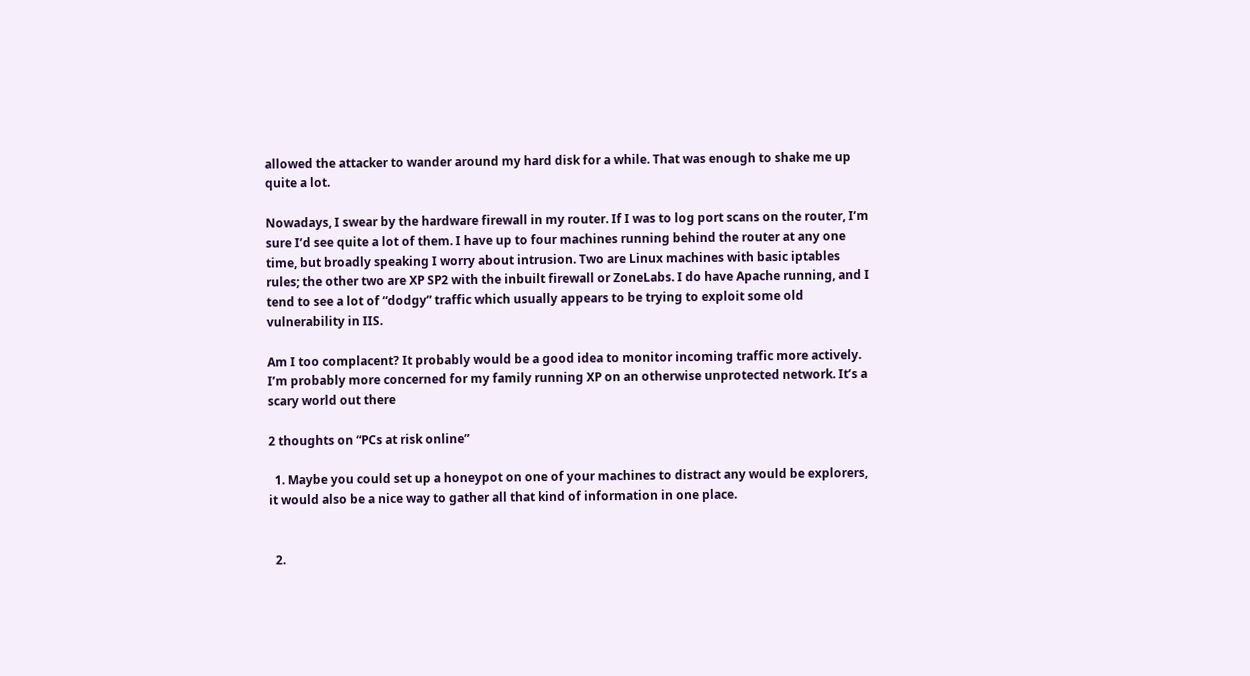allowed the attacker to wander around my hard disk for a while. That was enough to shake me up quite a lot.

Nowadays, I swear by the hardware firewall in my router. If I was to log port scans on the router, I’m sure I’d see quite a lot of them. I have up to four machines running behind the router at any one time, but broadly speaking I worry about intrusion. Two are Linux machines with basic iptables rules; the other two are XP SP2 with the inbuilt firewall or ZoneLabs. I do have Apache running, and I tend to see a lot of “dodgy” traffic which usually appears to be trying to exploit some old vulnerability in IIS.

Am I too complacent? It probably would be a good idea to monitor incoming traffic more actively. I’m probably more concerned for my family running XP on an otherwise unprotected network. It’s a scary world out there

2 thoughts on “PCs at risk online”

  1. Maybe you could set up a honeypot on one of your machines to distract any would be explorers, it would also be a nice way to gather all that kind of information in one place.


  2.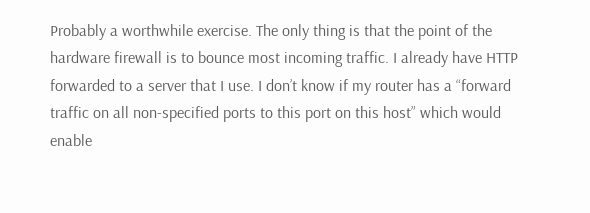Probably a worthwhile exercise. The only thing is that the point of the hardware firewall is to bounce most incoming traffic. I already have HTTP forwarded to a server that I use. I don’t know if my router has a “forward traffic on all non-specified ports to this port on this host” which would enable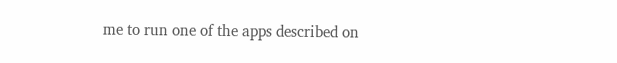me to run one of the apps described on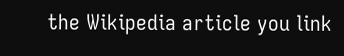the Wikipedia article you link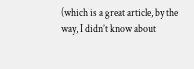(which is a great article, by the way, I didn’t know about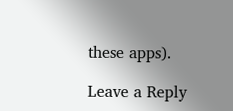these apps).

Leave a Reply